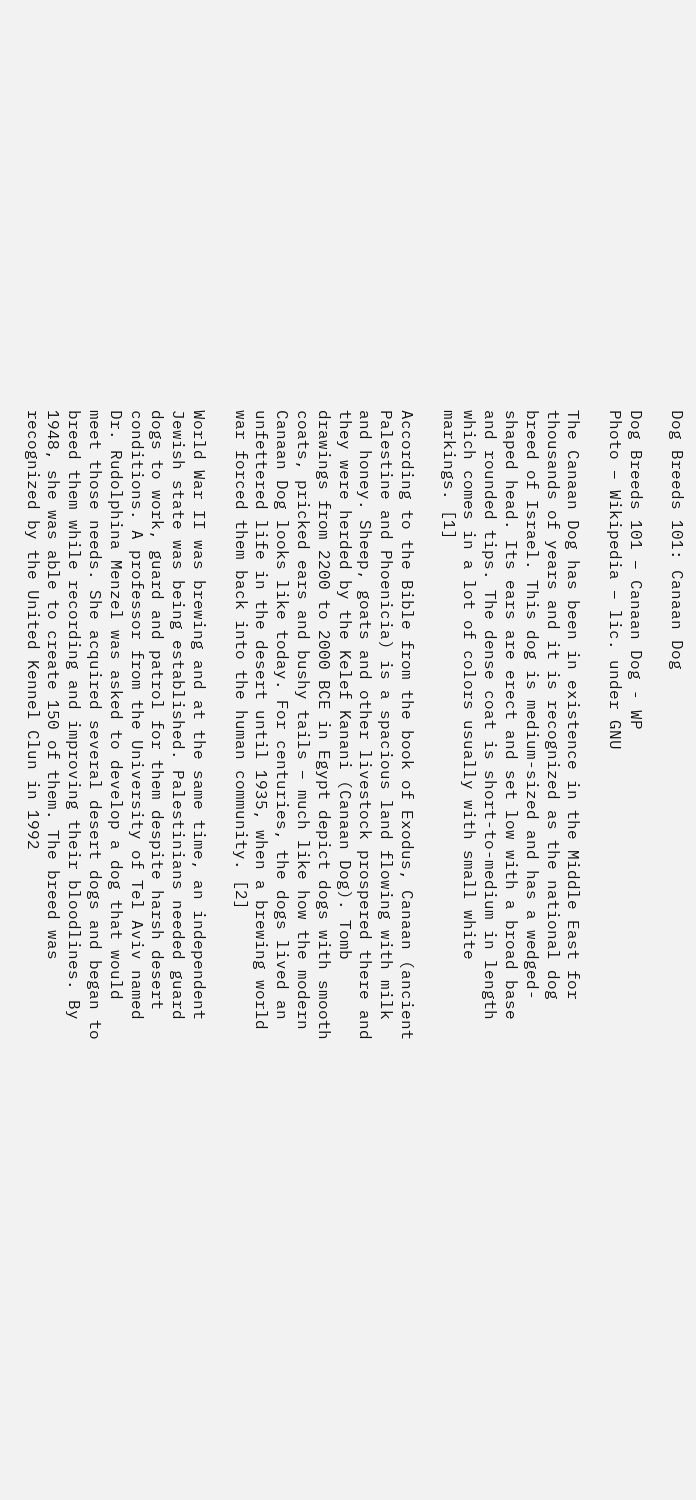Dog Breeds 101: Canaan Dog

Dog Breeds 101 – Canaan Dog - WP
Photo – Wikipedia – lic. under GNU

The Canaan Dog has been in existence in the Middle East for thousands of years and it is recognized as the national dog breed of Israel. This dog is medium-sized and has a wedged-shaped head. Its ears are erect and set low with a broad base and rounded tips. The dense coat is short-to-medium in length which comes in a lot of colors usually with small white markings. [1]

According to the Bible from the book of Exodus, Canaan (ancient Palestine and Phoenicia) is a spacious land flowing with milk and honey. Sheep, goats and other livestock prospered there and they were herded by the Kelef Kanani (Canaan Dog). Tomb drawings from 2200 to 2000 BCE in Egypt depict dogs with smooth coats, pricked ears and bushy tails – much like how the modern Canaan Dog looks like today. For centuries, the dogs lived an unfettered life in the desert until 1935, when a brewing world war forced them back into the human community. [2]

World War II was brewing and at the same time, an independent Jewish state was being established. Palestinians needed guard dogs to work, guard and patrol for them despite harsh desert conditions. A professor from the University of Tel Aviv named Dr. Rudolphina Menzel was asked to develop a dog that would meet those needs. She acquired several desert dogs and began to breed them while recording and improving their bloodlines. By 1948, she was able to create 150 of them. The breed was recognized by the United Kennel Clun in 1992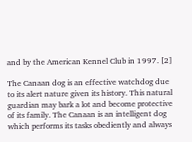and by the American Kennel Club in 1997. [2]

The Canaan dog is an effective watchdog due to its alert nature given its history. This natural guardian may bark a lot and become protective of its family. The Canaan is an intelligent dog which performs its tasks obediently and always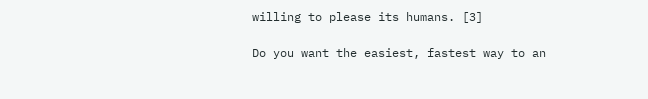willing to please its humans. [3]

Do you want the easiest, fastest way to an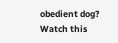obedient dog? Watch this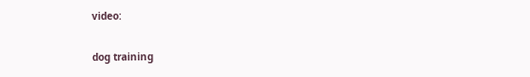video:

dog training